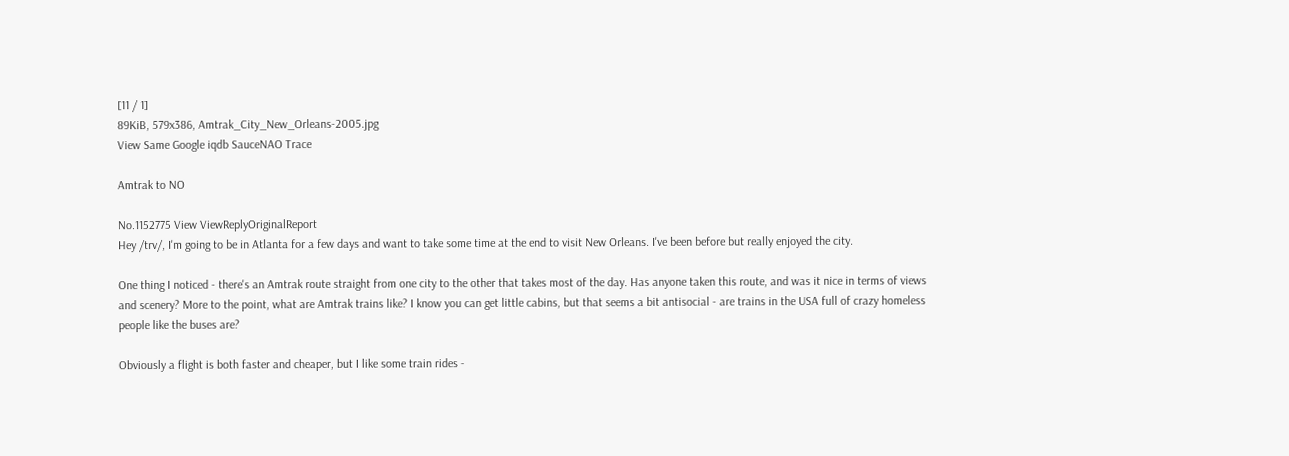[11 / 1]
89KiB, 579x386, Amtrak_City_New_Orleans-2005.jpg
View Same Google iqdb SauceNAO Trace

Amtrak to NO

No.1152775 View ViewReplyOriginalReport
Hey /trv/, I'm going to be in Atlanta for a few days and want to take some time at the end to visit New Orleans. I've been before but really enjoyed the city.

One thing I noticed - there's an Amtrak route straight from one city to the other that takes most of the day. Has anyone taken this route, and was it nice in terms of views and scenery? More to the point, what are Amtrak trains like? I know you can get little cabins, but that seems a bit antisocial - are trains in the USA full of crazy homeless people like the buses are?

Obviously a flight is both faster and cheaper, but I like some train rides -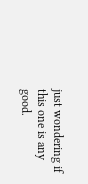just wondering if this one is any good.